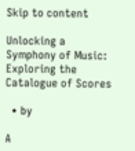Skip to content

Unlocking a Symphony of Music: Exploring the Catalogue of Scores

  • by

A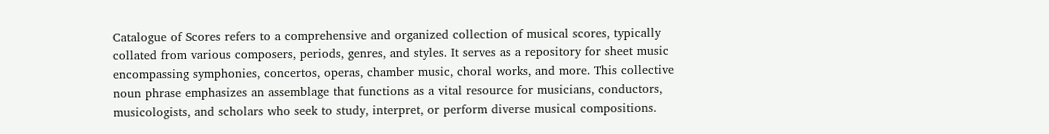Catalogue of Scores refers to a comprehensive and organized collection of musical scores, typically collated from various composers, periods, genres, and styles. It serves as a repository for sheet music encompassing symphonies, concertos, operas, chamber music, choral works, and more. This collective noun phrase emphasizes an assemblage that functions as a vital resource for musicians, conductors, musicologists, and scholars who seek to study, interpret, or perform diverse musical compositions.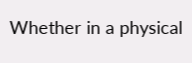Whether in a physical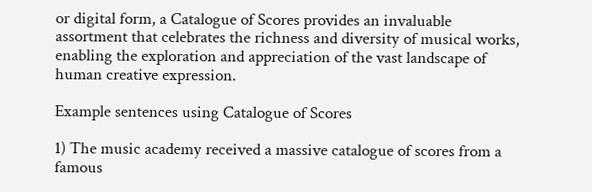or digital form, a Catalogue of Scores provides an invaluable assortment that celebrates the richness and diversity of musical works, enabling the exploration and appreciation of the vast landscape of human creative expression.

Example sentences using Catalogue of Scores

1) The music academy received a massive catalogue of scores from a famous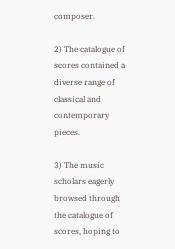composer.

2) The catalogue of scores contained a diverse range of classical and contemporary pieces.

3) The music scholars eagerly browsed through the catalogue of scores, hoping to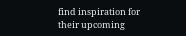find inspiration for their upcoming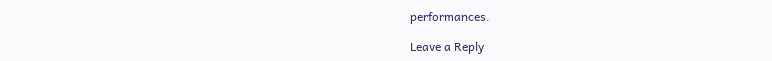performances.

Leave a Reply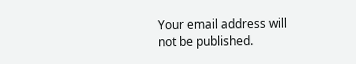Your email address will not be published.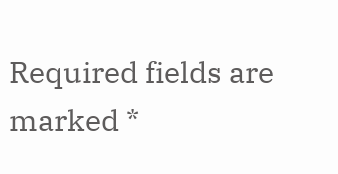Required fields are marked *